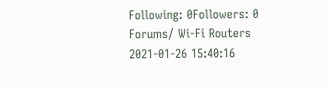Following: 0Followers: 0
Forums/ Wi-Fi Routers
2021-01-26 15:40:16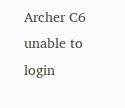Archer C6 unable to login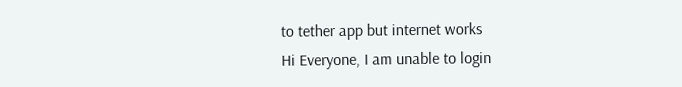to tether app but internet works
Hi Everyone, I am unable to login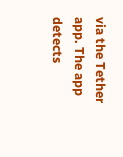via the Tether app. The app detects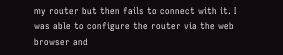my router but then fails to connect with it. I was able to configure the router via the web browser and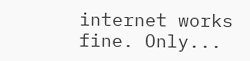internet works fine. Only...